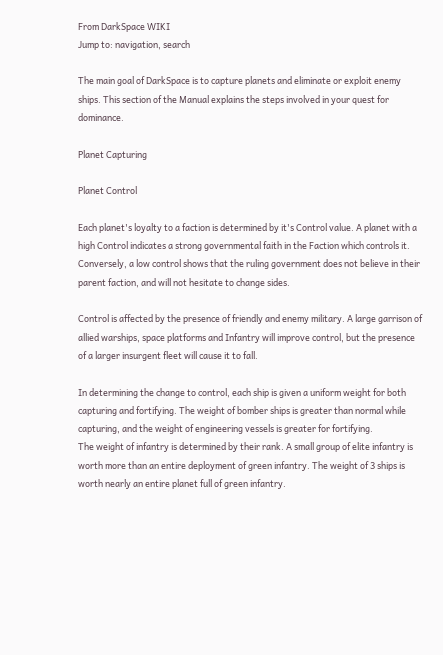From DarkSpace WIKI
Jump to: navigation, search

The main goal of DarkSpace is to capture planets and eliminate or exploit enemy ships. This section of the Manual explains the steps involved in your quest for dominance.

Planet Capturing

Planet Control

Each planet's loyalty to a faction is determined by it's Control value. A planet with a high Control indicates a strong governmental faith in the Faction which controls it. Conversely, a low control shows that the ruling government does not believe in their parent faction, and will not hesitate to change sides.

Control is affected by the presence of friendly and enemy military. A large garrison of allied warships, space platforms and Infantry will improve control, but the presence of a larger insurgent fleet will cause it to fall.

In determining the change to control, each ship is given a uniform weight for both capturing and fortifying. The weight of bomber ships is greater than normal while capturing, and the weight of engineering vessels is greater for fortifying.
The weight of infantry is determined by their rank. A small group of elite infantry is worth more than an entire deployment of green infantry. The weight of 3 ships is worth nearly an entire planet full of green infantry.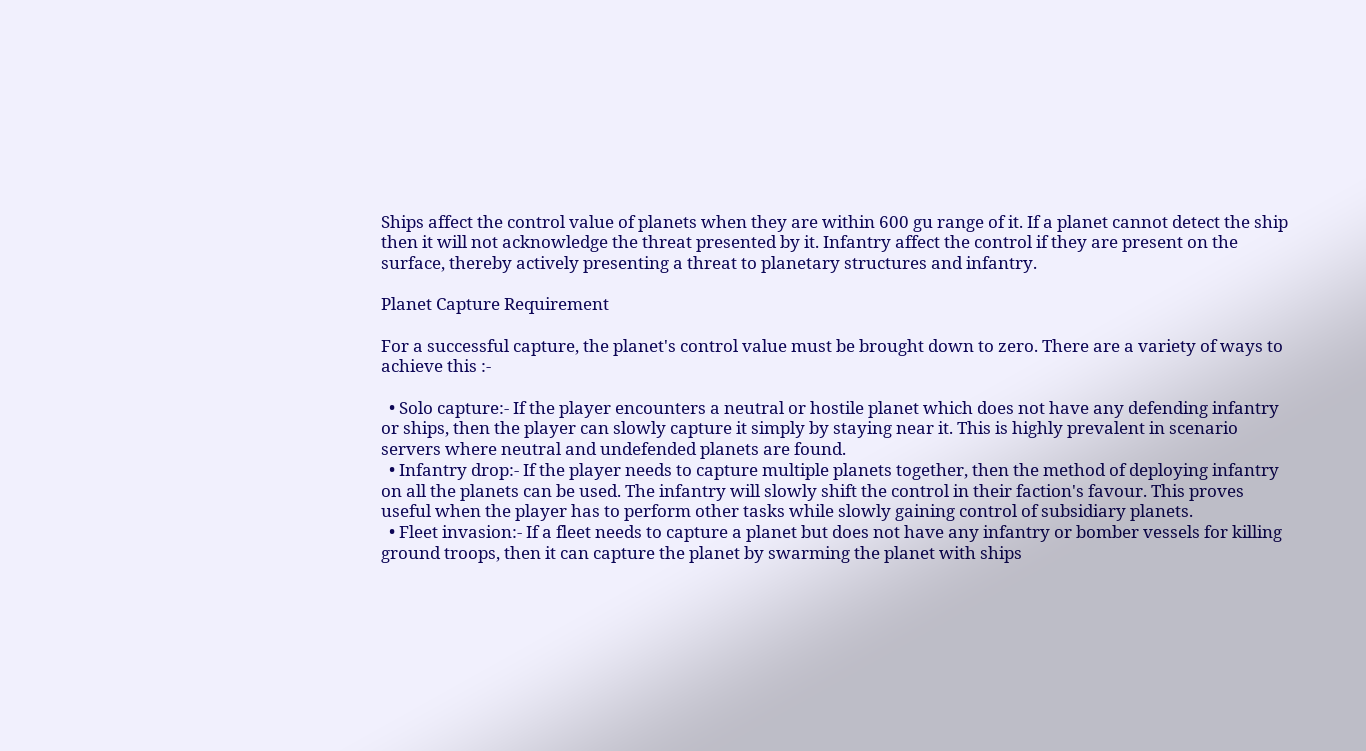Ships affect the control value of planets when they are within 600 gu range of it. If a planet cannot detect the ship then it will not acknowledge the threat presented by it. Infantry affect the control if they are present on the surface, thereby actively presenting a threat to planetary structures and infantry.

Planet Capture Requirement

For a successful capture, the planet's control value must be brought down to zero. There are a variety of ways to achieve this :-

  • Solo capture:- If the player encounters a neutral or hostile planet which does not have any defending infantry or ships, then the player can slowly capture it simply by staying near it. This is highly prevalent in scenario servers where neutral and undefended planets are found.
  • Infantry drop:- If the player needs to capture multiple planets together, then the method of deploying infantry on all the planets can be used. The infantry will slowly shift the control in their faction's favour. This proves useful when the player has to perform other tasks while slowly gaining control of subsidiary planets.
  • Fleet invasion:- If a fleet needs to capture a planet but does not have any infantry or bomber vessels for killing ground troops, then it can capture the planet by swarming the planet with ships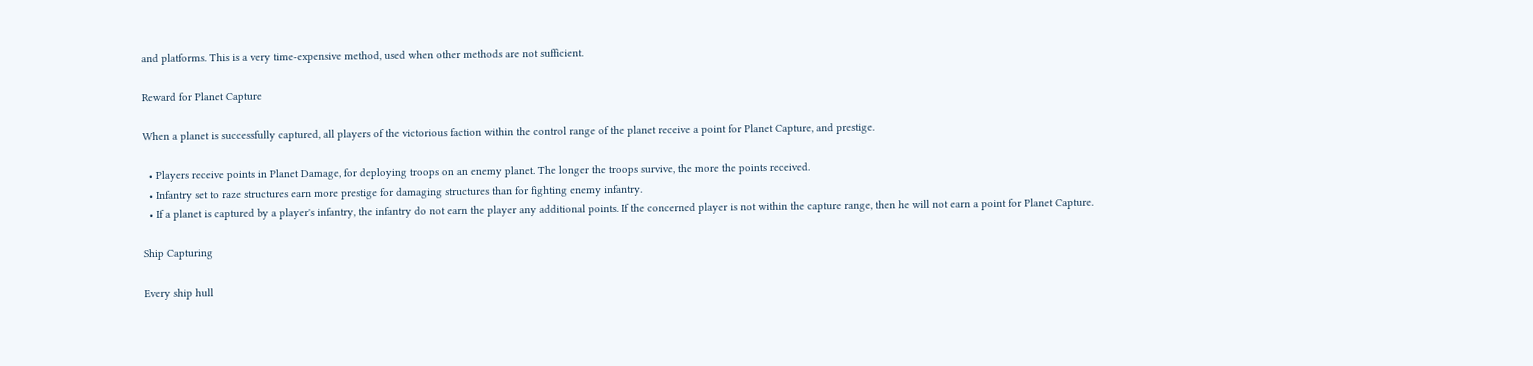and platforms. This is a very time-expensive method, used when other methods are not sufficient.

Reward for Planet Capture

When a planet is successfully captured, all players of the victorious faction within the control range of the planet receive a point for Planet Capture, and prestige.

  • Players receive points in Planet Damage, for deploying troops on an enemy planet. The longer the troops survive, the more the points received.
  • Infantry set to raze structures earn more prestige for damaging structures than for fighting enemy infantry.
  • If a planet is captured by a player's infantry, the infantry do not earn the player any additional points. If the concerned player is not within the capture range, then he will not earn a point for Planet Capture.

Ship Capturing

Every ship hull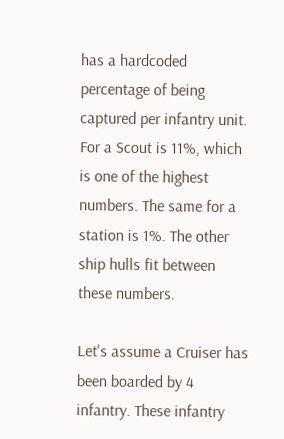has a hardcoded percentage of being captured per infantry unit. For a Scout is 11%, which is one of the highest numbers. The same for a station is 1%. The other ship hulls fit between these numbers.

Let's assume a Cruiser has been boarded by 4 infantry. These infantry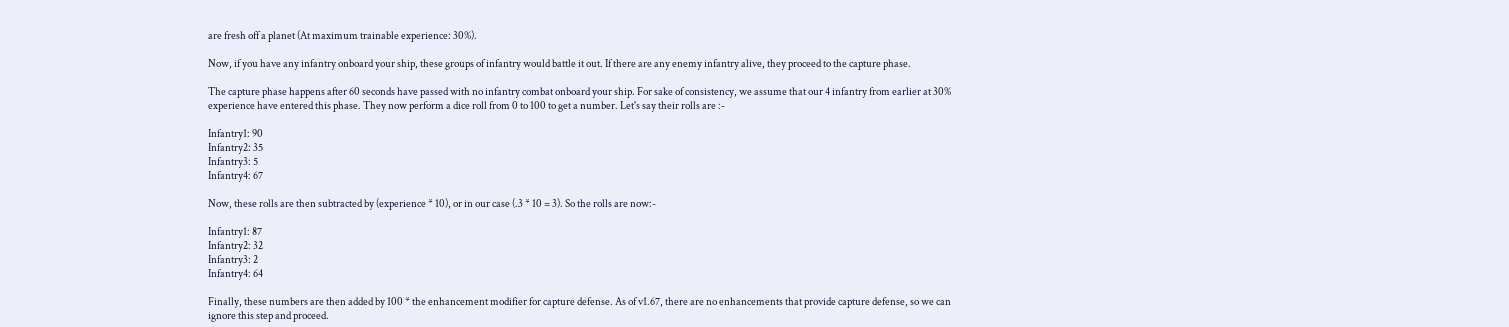are fresh off a planet (At maximum trainable experience: 30%).

Now, if you have any infantry onboard your ship, these groups of infantry would battle it out. If there are any enemy infantry alive, they proceed to the capture phase.

The capture phase happens after 60 seconds have passed with no infantry combat onboard your ship. For sake of consistency, we assume that our 4 infantry from earlier at 30% experience have entered this phase. They now perform a dice roll from 0 to 100 to get a number. Let's say their rolls are :-

Infantry1: 90
Infantry2: 35
Infantry3: 5
Infantry4: 67

Now, these rolls are then subtracted by (experience * 10), or in our case (.3 * 10 = 3). So the rolls are now:-

Infantry1: 87
Infantry2: 32
Infantry3: 2
Infantry4: 64

Finally, these numbers are then added by 100 * the enhancement modifier for capture defense. As of v1.67, there are no enhancements that provide capture defense, so we can ignore this step and proceed.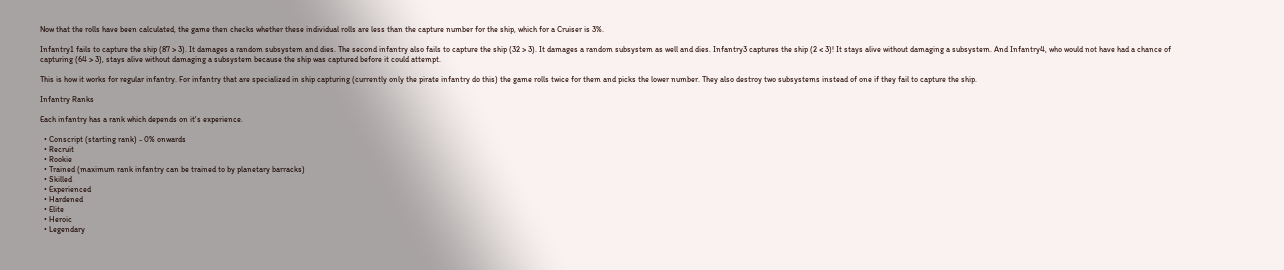Now that the rolls have been calculated, the game then checks whether these individual rolls are less than the capture number for the ship, which for a Cruiser is 3%.

Infantry1 fails to capture the ship (87 > 3). It damages a random subsystem and dies. The second infantry also fails to capture the ship (32 > 3). It damages a random subsystem as well and dies. Infantry3 captures the ship (2 < 3)! It stays alive without damaging a subsystem. And Infantry4, who would not have had a chance of capturing (64 > 3), stays alive without damaging a subsystem because the ship was captured before it could attempt.

This is how it works for regular infantry. For infantry that are specialized in ship capturing (currently only the pirate infantry do this) the game rolls twice for them and picks the lower number. They also destroy two subsystems instead of one if they fail to capture the ship.

Infantry Ranks

Each infantry has a rank which depends on it's experience.

  • Conscript (starting rank) - 0% onwards
  • Recruit
  • Rookie
  • Trained (maximum rank infantry can be trained to by planetary barracks)
  • Skilled
  • Experienced
  • Hardened
  • Elite
  • Heroic
  • Legendary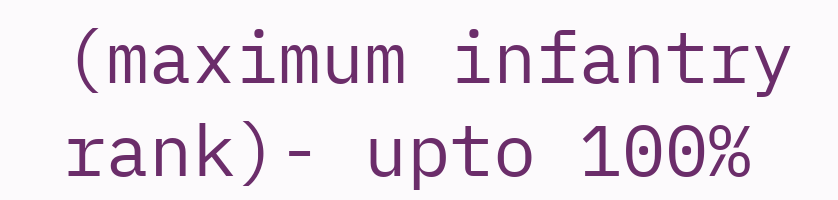(maximum infantry rank)- upto 100%